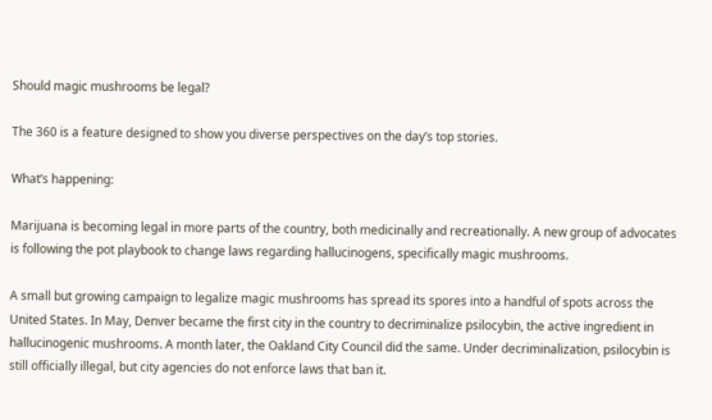Should magic mushrooms be legal?

The 360 is a feature designed to show you diverse perspectives on the day’s top stories.

What’s happening:

Marijuana is becoming legal in more parts of the country, both medicinally and recreationally. A new group of advocates is following the pot playbook to change laws regarding hallucinogens, specifically magic mushrooms.

A small but growing campaign to legalize magic mushrooms has spread its spores into a handful of spots across the United States. In May, Denver became the first city in the country to decriminalize psilocybin, the active ingredient in hallucinogenic mushrooms. A month later, the Oakland City Council did the same. Under decriminalization, psilocybin is still officially illegal, but city agencies do not enforce laws that ban it.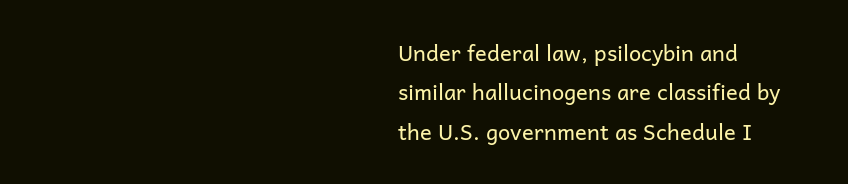Under federal law, psilocybin and similar hallucinogens are classified by the U.S. government as Schedule I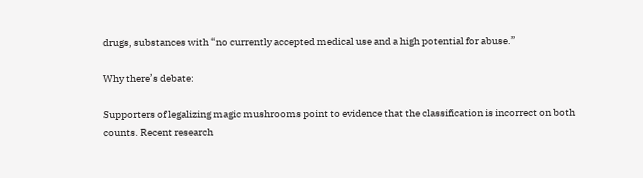drugs, substances with “no currently accepted medical use and a high potential for abuse.”

Why there’s debate:

Supporters of legalizing magic mushrooms point to evidence that the classification is incorrect on both counts. Recent research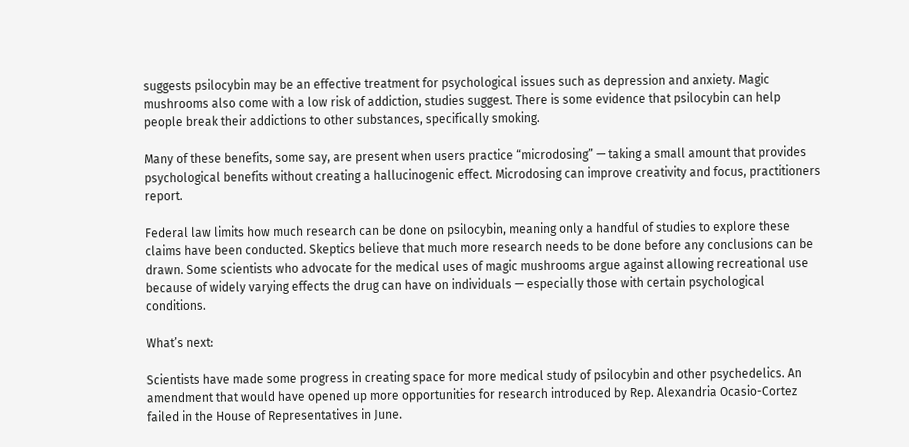suggests psilocybin may be an effective treatment for psychological issues such as depression and anxiety. Magic mushrooms also come with a low risk of addiction, studies suggest. There is some evidence that psilocybin can help people break their addictions to other substances, specifically smoking.

Many of these benefits, some say, are present when users practice “microdosing” — taking a small amount that provides psychological benefits without creating a hallucinogenic effect. Microdosing can improve creativity and focus, practitioners report.

Federal law limits how much research can be done on psilocybin, meaning only a handful of studies to explore these claims have been conducted. Skeptics believe that much more research needs to be done before any conclusions can be drawn. Some scientists who advocate for the medical uses of magic mushrooms argue against allowing recreational use because of widely varying effects the drug can have on individuals — especially those with certain psychological conditions.

What’s next:

Scientists have made some progress in creating space for more medical study of psilocybin and other psychedelics. An amendment that would have opened up more opportunities for research introduced by Rep. Alexandria Ocasio-Cortez failed in the House of Representatives in June.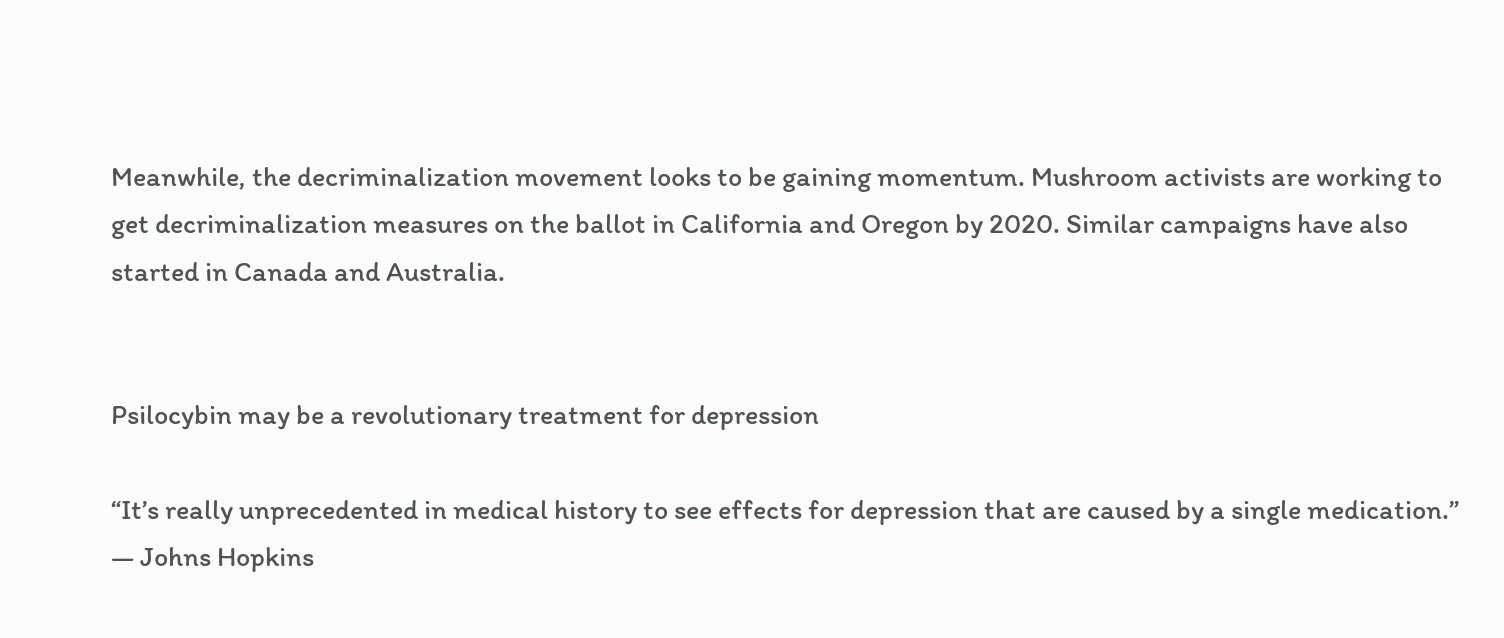Meanwhile, the decriminalization movement looks to be gaining momentum. Mushroom activists are working to get decriminalization measures on the ballot in California and Oregon by 2020. Similar campaigns have also started in Canada and Australia.


Psilocybin may be a revolutionary treatment for depression

“It’s really unprecedented in medical history to see effects for depression that are caused by a single medication.” — Johns Hopkins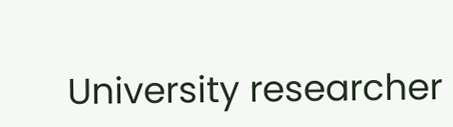University researcher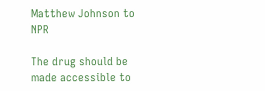Matthew Johnson to NPR

The drug should be made accessible to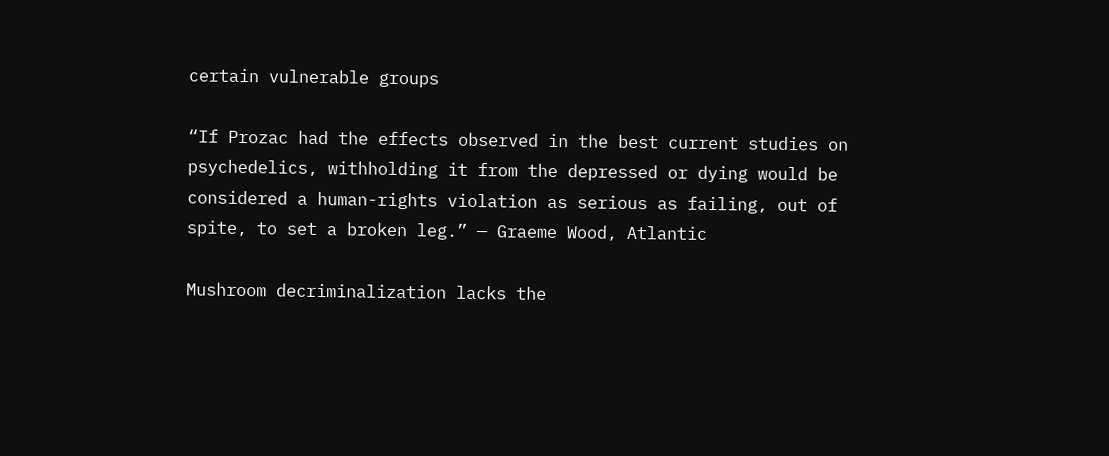certain vulnerable groups

“If Prozac had the effects observed in the best current studies on psychedelics, withholding it from the depressed or dying would be considered a human-rights violation as serious as failing, out of spite, to set a broken leg.” — Graeme Wood, Atlantic

Mushroom decriminalization lacks the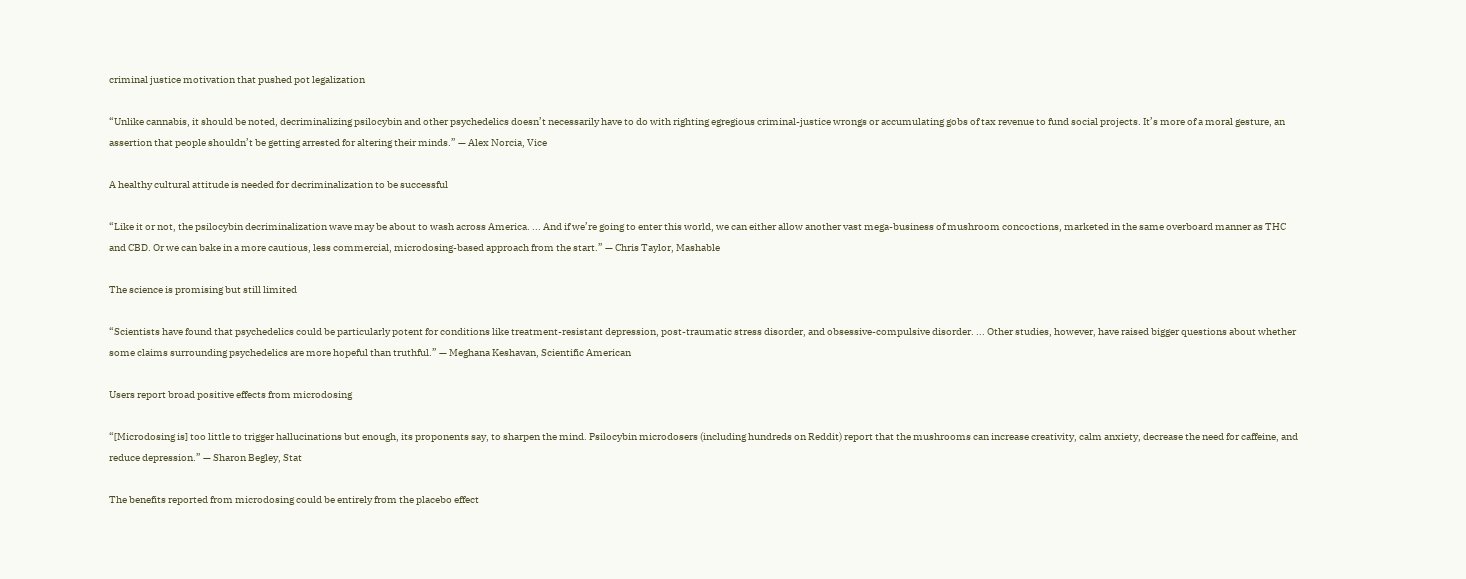criminal justice motivation that pushed pot legalization

“Unlike cannabis, it should be noted, decriminalizing psilocybin and other psychedelics doesn’t necessarily have to do with righting egregious criminal-justice wrongs or accumulating gobs of tax revenue to fund social projects. It’s more of a moral gesture, an assertion that people shouldn’t be getting arrested for altering their minds.” — Alex Norcia, Vice

A healthy cultural attitude is needed for decriminalization to be successful

“Like it or not, the psilocybin decriminalization wave may be about to wash across America. ... And if we’re going to enter this world, we can either allow another vast mega-business of mushroom concoctions, marketed in the same overboard manner as THC and CBD. Or we can bake in a more cautious, less commercial, microdosing-based approach from the start.” — Chris Taylor, Mashable

The science is promising but still limited

“Scientists have found that psychedelics could be particularly potent for conditions like treatment-resistant depression, post-traumatic stress disorder, and obsessive-compulsive disorder. ... Other studies, however, have raised bigger questions about whether some claims surrounding psychedelics are more hopeful than truthful.” — Meghana Keshavan, Scientific American

Users report broad positive effects from microdosing

“[Microdosing is] too little to trigger hallucinations but enough, its proponents say, to sharpen the mind. Psilocybin microdosers (including hundreds on Reddit) report that the mushrooms can increase creativity, calm anxiety, decrease the need for caffeine, and reduce depression.” — Sharon Begley, Stat

The benefits reported from microdosing could be entirely from the placebo effect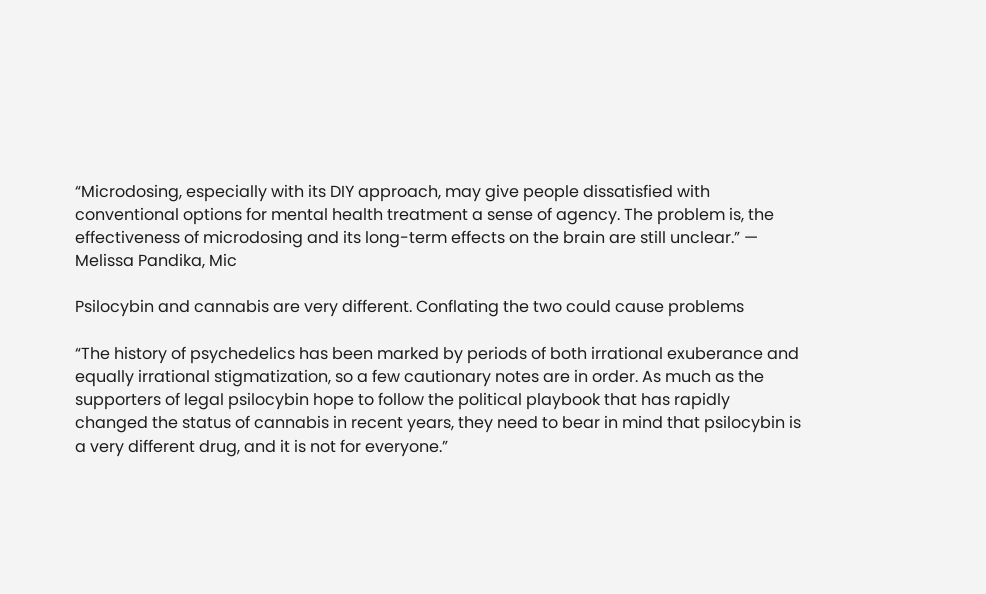“Microdosing, especially with its DIY approach, may give people dissatisfied with conventional options for mental health treatment a sense of agency. The problem is, the effectiveness of microdosing and its long-term effects on the brain are still unclear.” — Melissa Pandika, Mic

Psilocybin and cannabis are very different. Conflating the two could cause problems

“The history of psychedelics has been marked by periods of both irrational exuberance and equally irrational stigmatization, so a few cautionary notes are in order. As much as the supporters of legal psilocybin hope to follow the political playbook that has rapidly changed the status of cannabis in recent years, they need to bear in mind that psilocybin is a very different drug, and it is not for everyone.”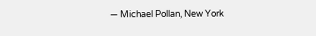— Michael Pollan, New York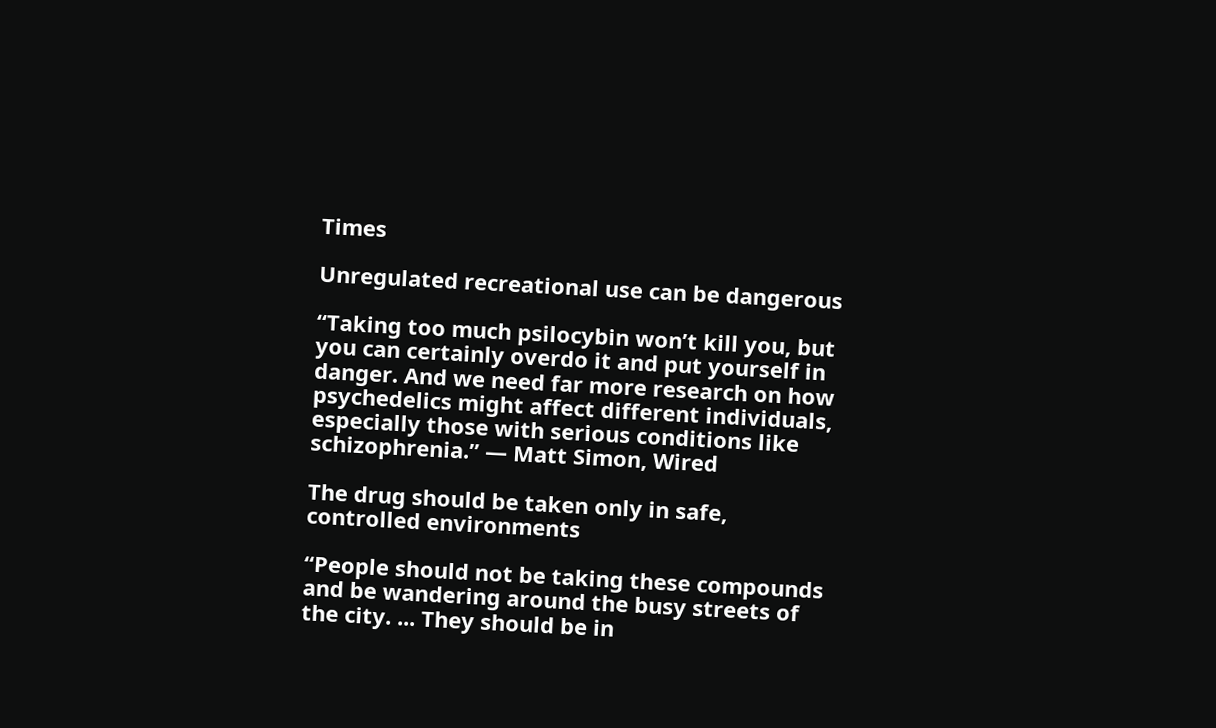Times

Unregulated recreational use can be dangerous

“Taking too much psilocybin won’t kill you, but you can certainly overdo it and put yourself in danger. And we need far more research on how psychedelics might affect different individuals, especially those with serious conditions like schizophrenia.” — Matt Simon, Wired

The drug should be taken only in safe, controlled environments

“People should not be taking these compounds and be wandering around the busy streets of the city. ... They should be in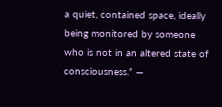a quiet, contained space, ideally being monitored by someone who is not in an altered state of consciousness.” —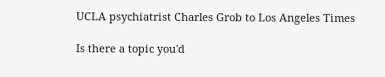UCLA psychiatrist Charles Grob to Los Angeles Times

Is there a topic you'd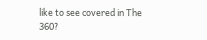like to see covered in The 360?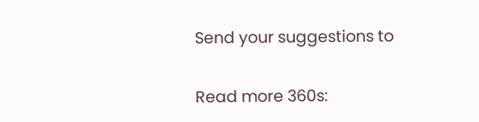Send your suggestions to

Read more 360s: